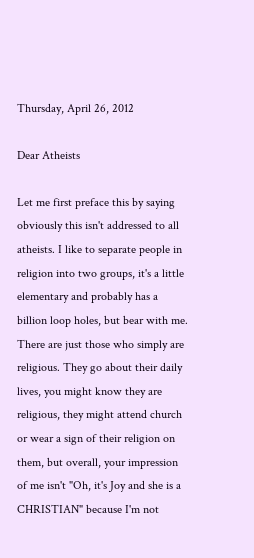Thursday, April 26, 2012

Dear Atheists

Let me first preface this by saying obviously this isn't addressed to all atheists. I like to separate people in religion into two groups, it's a little elementary and probably has a billion loop holes, but bear with me. There are just those who simply are religious. They go about their daily lives, you might know they are religious, they might attend church or wear a sign of their religion on them, but overall, your impression of me isn't "Oh, it's Joy and she is a CHRISTIAN" because I'm not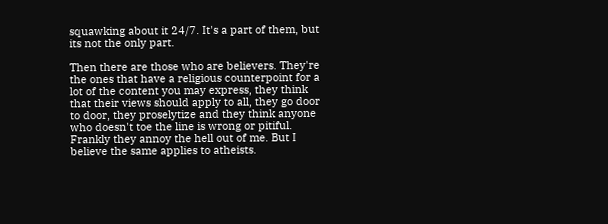squawking about it 24/7. It's a part of them, but its not the only part.

Then there are those who are believers. They're the ones that have a religious counterpoint for a lot of the content you may express, they think that their views should apply to all, they go door to door, they proselytize and they think anyone who doesn't toe the line is wrong or pitiful. Frankly they annoy the hell out of me. But I believe the same applies to atheists.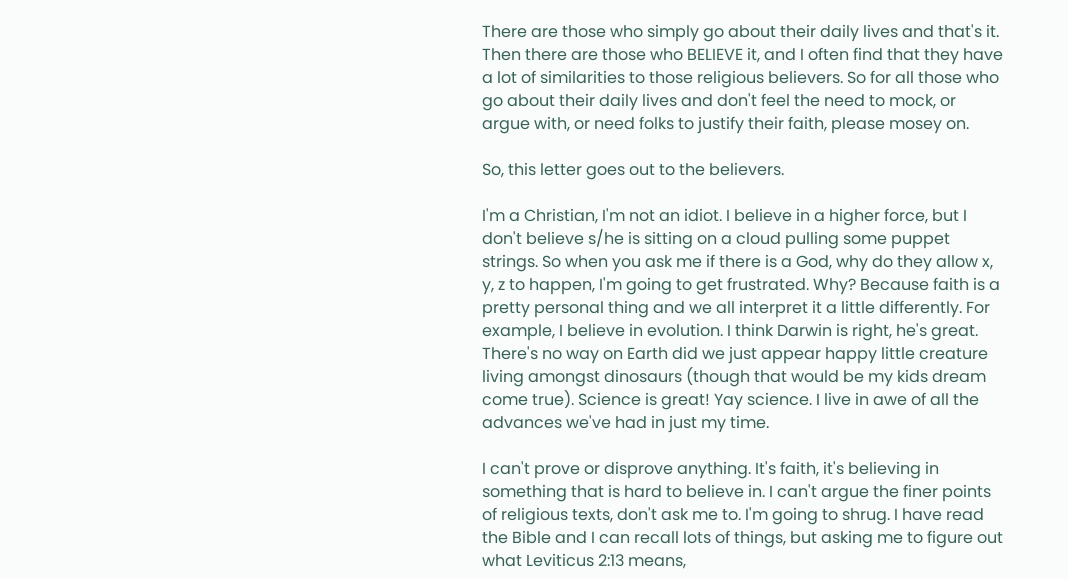There are those who simply go about their daily lives and that's it. Then there are those who BELIEVE it, and I often find that they have a lot of similarities to those religious believers. So for all those who go about their daily lives and don't feel the need to mock, or argue with, or need folks to justify their faith, please mosey on.

So, this letter goes out to the believers.

I'm a Christian, I'm not an idiot. I believe in a higher force, but I don't believe s/he is sitting on a cloud pulling some puppet strings. So when you ask me if there is a God, why do they allow x, y, z to happen, I'm going to get frustrated. Why? Because faith is a pretty personal thing and we all interpret it a little differently. For example, I believe in evolution. I think Darwin is right, he's great. There's no way on Earth did we just appear happy little creature living amongst dinosaurs (though that would be my kids dream come true). Science is great! Yay science. I live in awe of all the advances we've had in just my time.

I can't prove or disprove anything. It's faith, it's believing in something that is hard to believe in. I can't argue the finer points of religious texts, don't ask me to. I'm going to shrug. I have read the Bible and I can recall lots of things, but asking me to figure out what Leviticus 2:13 means,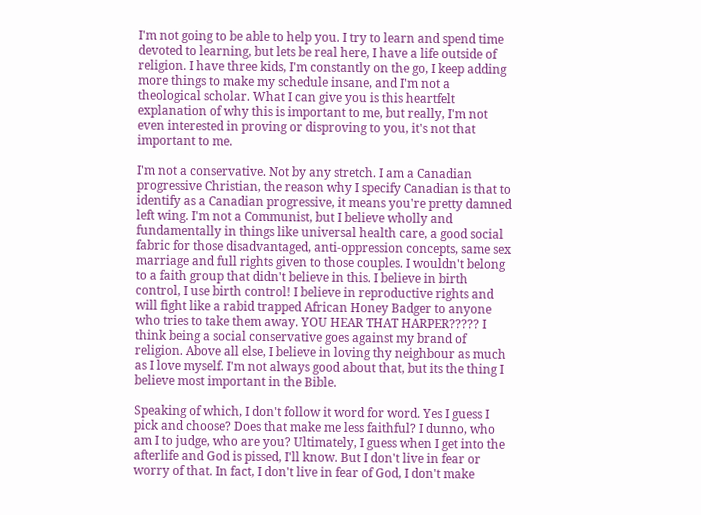I'm not going to be able to help you. I try to learn and spend time devoted to learning, but lets be real here, I have a life outside of religion. I have three kids, I'm constantly on the go, I keep adding more things to make my schedule insane, and I'm not a theological scholar. What I can give you is this heartfelt explanation of why this is important to me, but really, I'm not even interested in proving or disproving to you, it's not that important to me.

I'm not a conservative. Not by any stretch. I am a Canadian progressive Christian, the reason why I specify Canadian is that to identify as a Canadian progressive, it means you're pretty damned left wing. I'm not a Communist, but I believe wholly and fundamentally in things like universal health care, a good social fabric for those disadvantaged, anti-oppression concepts, same sex marriage and full rights given to those couples. I wouldn't belong to a faith group that didn't believe in this. I believe in birth control, I use birth control! I believe in reproductive rights and will fight like a rabid trapped African Honey Badger to anyone who tries to take them away. YOU HEAR THAT HARPER????? I think being a social conservative goes against my brand of religion. Above all else, I believe in loving thy neighbour as much as I love myself. I'm not always good about that, but its the thing I believe most important in the Bible.

Speaking of which, I don't follow it word for word. Yes I guess I pick and choose? Does that make me less faithful? I dunno, who am I to judge, who are you? Ultimately, I guess when I get into the afterlife and God is pissed, I'll know. But I don't live in fear or worry of that. In fact, I don't live in fear of God, I don't make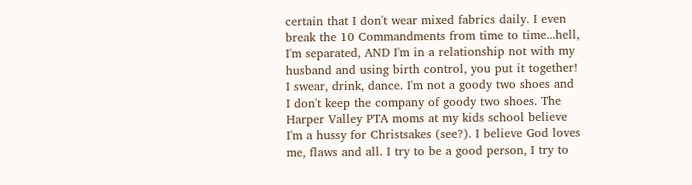certain that I don't wear mixed fabrics daily. I even break the 10 Commandments from time to time...hell, I'm separated, AND I'm in a relationship not with my husband and using birth control, you put it together! I swear, drink, dance. I'm not a goody two shoes and I don't keep the company of goody two shoes. The Harper Valley PTA moms at my kids school believe I'm a hussy for Christsakes (see?). I believe God loves me, flaws and all. I try to be a good person, I try to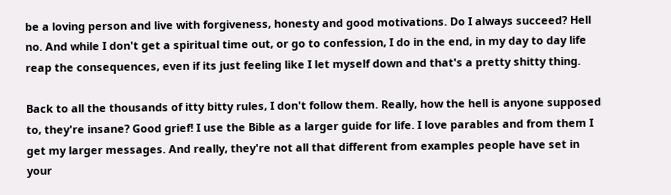be a loving person and live with forgiveness, honesty and good motivations. Do I always succeed? Hell no. And while I don't get a spiritual time out, or go to confession, I do in the end, in my day to day life reap the consequences, even if its just feeling like I let myself down and that's a pretty shitty thing.

Back to all the thousands of itty bitty rules, I don't follow them. Really, how the hell is anyone supposed to, they're insane? Good grief! I use the Bible as a larger guide for life. I love parables and from them I get my larger messages. And really, they're not all that different from examples people have set in your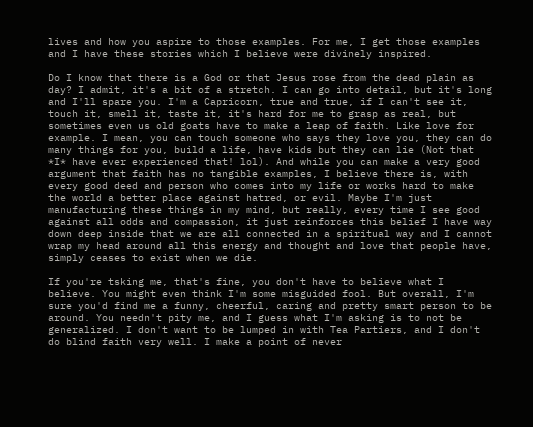lives and how you aspire to those examples. For me, I get those examples and I have these stories which I believe were divinely inspired.

Do I know that there is a God or that Jesus rose from the dead plain as day? I admit, it's a bit of a stretch. I can go into detail, but it's long and I'll spare you. I'm a Capricorn, true and true, if I can't see it, touch it, smell it, taste it, it's hard for me to grasp as real, but sometimes even us old goats have to make a leap of faith. Like love for example. I mean, you can touch someone who says they love you, they can do many things for you, build a life, have kids but they can lie (Not that *I* have ever experienced that! lol). And while you can make a very good argument that faith has no tangible examples, I believe there is, with every good deed and person who comes into my life or works hard to make the world a better place against hatred, or evil. Maybe I'm just manufacturing these things in my mind, but really, every time I see good against all odds and compassion, it just reinforces this belief I have way down deep inside that we are all connected in a spiritual way and I cannot wrap my head around all this energy and thought and love that people have, simply ceases to exist when we die.

If you're tsking me, that's fine, you don't have to believe what I believe. You might even think I'm some misguided fool. But overall, I'm sure you'd find me a funny, cheerful, caring and pretty smart person to be around. You needn't pity me, and I guess what I'm asking is to not be generalized. I don't want to be lumped in with Tea Partiers, and I don't do blind faith very well. I make a point of never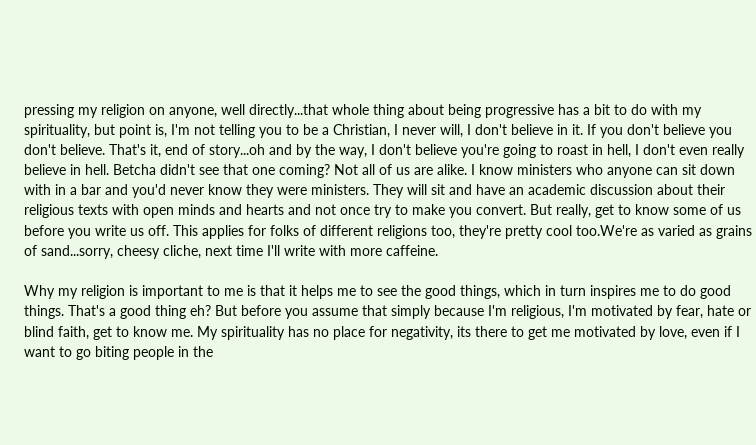pressing my religion on anyone, well directly...that whole thing about being progressive has a bit to do with my spirituality, but point is, I'm not telling you to be a Christian, I never will, I don't believe in it. If you don't believe you don't believe. That's it, end of story...oh and by the way, I don't believe you're going to roast in hell, I don't even really believe in hell. Betcha didn't see that one coming? Not all of us are alike. I know ministers who anyone can sit down with in a bar and you'd never know they were ministers. They will sit and have an academic discussion about their religious texts with open minds and hearts and not once try to make you convert. But really, get to know some of us before you write us off. This applies for folks of different religions too, they're pretty cool too.We're as varied as grains of sand...sorry, cheesy cliche, next time I'll write with more caffeine.

Why my religion is important to me is that it helps me to see the good things, which in turn inspires me to do good things. That's a good thing eh? But before you assume that simply because I'm religious, I'm motivated by fear, hate or blind faith, get to know me. My spirituality has no place for negativity, its there to get me motivated by love, even if I want to go biting people in the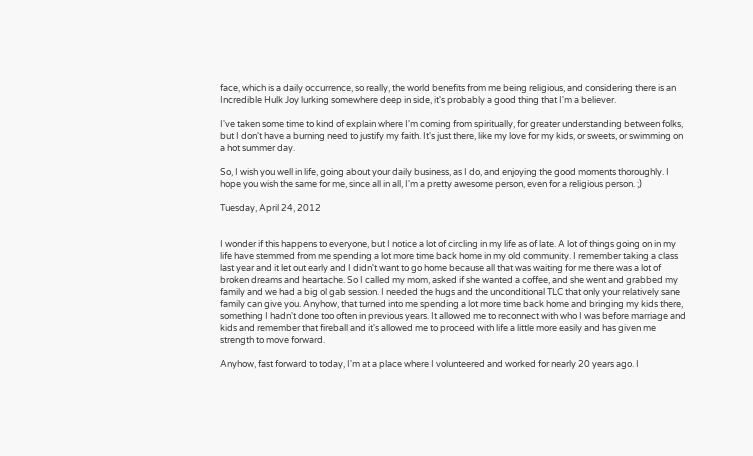face, which is a daily occurrence, so really, the world benefits from me being religious, and considering there is an Incredible Hulk Joy lurking somewhere deep in side, it's probably a good thing that I'm a believer.

I've taken some time to kind of explain where I'm coming from spiritually, for greater understanding between folks, but I don't have a burning need to justify my faith. It's just there, like my love for my kids, or sweets, or swimming on a hot summer day.

So, I wish you well in life, going about your daily business, as I do, and enjoying the good moments thoroughly. I hope you wish the same for me, since all in all, I'm a pretty awesome person, even for a religious person. ;)

Tuesday, April 24, 2012


I wonder if this happens to everyone, but I notice a lot of circling in my life as of late. A lot of things going on in my life have stemmed from me spending a lot more time back home in my old community. I remember taking a class last year and it let out early and I didn't want to go home because all that was waiting for me there was a lot of broken dreams and heartache. So I called my mom, asked if she wanted a coffee, and she went and grabbed my family and we had a big ol gab session. I needed the hugs and the unconditional TLC that only your relatively sane family can give you. Anyhow, that turned into me spending a lot more time back home and bringing my kids there, something I hadn't done too often in previous years. It allowed me to reconnect with who I was before marriage and kids and remember that fireball and it's allowed me to proceed with life a little more easily and has given me strength to move forward.

Anyhow, fast forward to today, I'm at a place where I volunteered and worked for nearly 20 years ago. I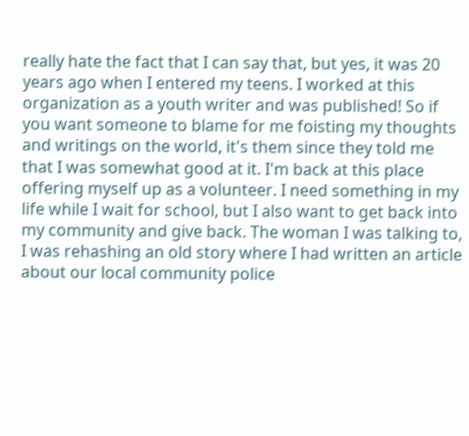really hate the fact that I can say that, but yes, it was 20 years ago when I entered my teens. I worked at this organization as a youth writer and was published! So if you want someone to blame for me foisting my thoughts and writings on the world, it's them since they told me that I was somewhat good at it. I'm back at this place offering myself up as a volunteer. I need something in my life while I wait for school, but I also want to get back into my community and give back. The woman I was talking to, I was rehashing an old story where I had written an article about our local community police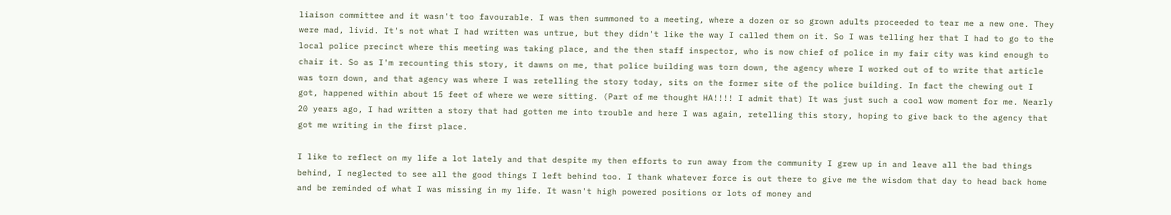liaison committee and it wasn't too favourable. I was then summoned to a meeting, where a dozen or so grown adults proceeded to tear me a new one. They were mad, livid. It's not what I had written was untrue, but they didn't like the way I called them on it. So I was telling her that I had to go to the local police precinct where this meeting was taking place, and the then staff inspector, who is now chief of police in my fair city was kind enough to chair it. So as I'm recounting this story, it dawns on me, that police building was torn down, the agency where I worked out of to write that article was torn down, and that agency was where I was retelling the story today, sits on the former site of the police building. In fact the chewing out I got, happened within about 15 feet of where we were sitting. (Part of me thought HA!!!! I admit that) It was just such a cool wow moment for me. Nearly 20 years ago, I had written a story that had gotten me into trouble and here I was again, retelling this story, hoping to give back to the agency that got me writing in the first place.

I like to reflect on my life a lot lately and that despite my then efforts to run away from the community I grew up in and leave all the bad things behind, I neglected to see all the good things I left behind too. I thank whatever force is out there to give me the wisdom that day to head back home and be reminded of what I was missing in my life. It wasn't high powered positions or lots of money and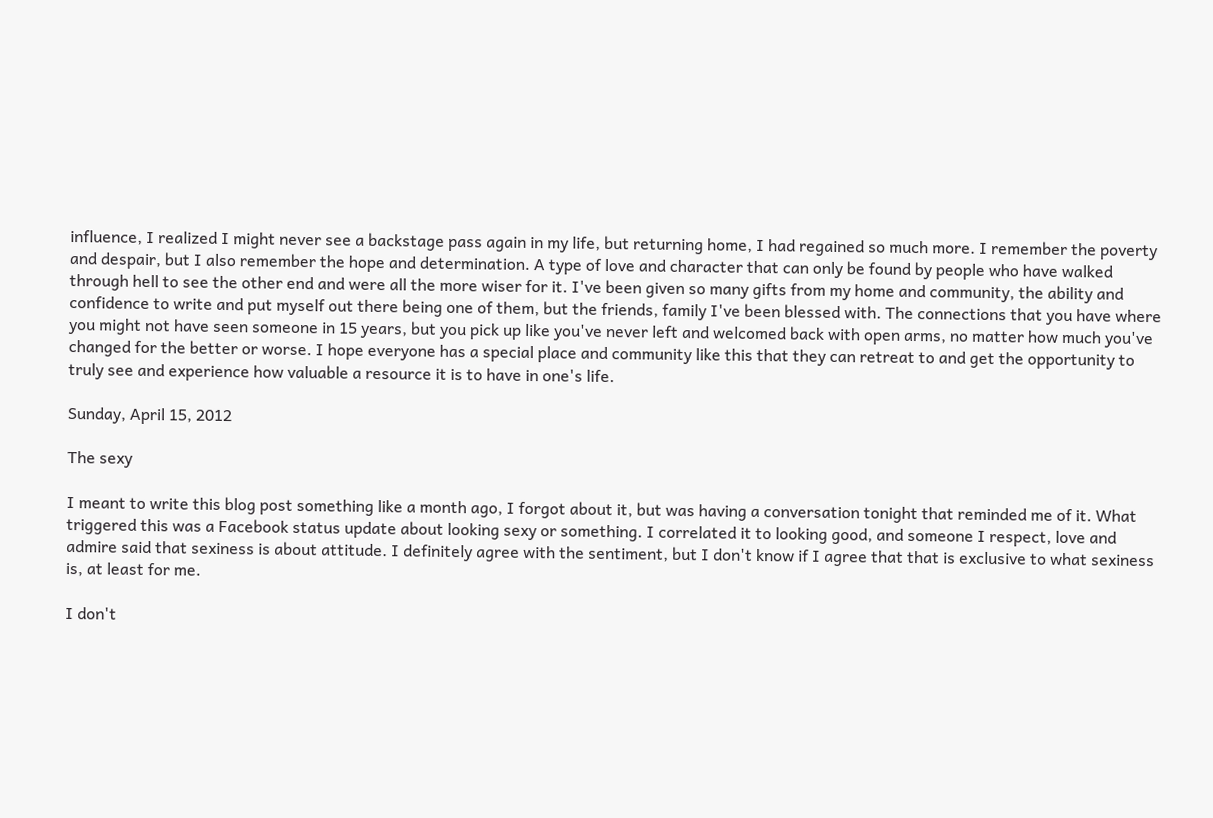influence, I realized I might never see a backstage pass again in my life, but returning home, I had regained so much more. I remember the poverty and despair, but I also remember the hope and determination. A type of love and character that can only be found by people who have walked through hell to see the other end and were all the more wiser for it. I've been given so many gifts from my home and community, the ability and confidence to write and put myself out there being one of them, but the friends, family I've been blessed with. The connections that you have where you might not have seen someone in 15 years, but you pick up like you've never left and welcomed back with open arms, no matter how much you've changed for the better or worse. I hope everyone has a special place and community like this that they can retreat to and get the opportunity to truly see and experience how valuable a resource it is to have in one's life.

Sunday, April 15, 2012

The sexy

I meant to write this blog post something like a month ago, I forgot about it, but was having a conversation tonight that reminded me of it. What triggered this was a Facebook status update about looking sexy or something. I correlated it to looking good, and someone I respect, love and admire said that sexiness is about attitude. I definitely agree with the sentiment, but I don't know if I agree that that is exclusive to what sexiness is, at least for me.

I don't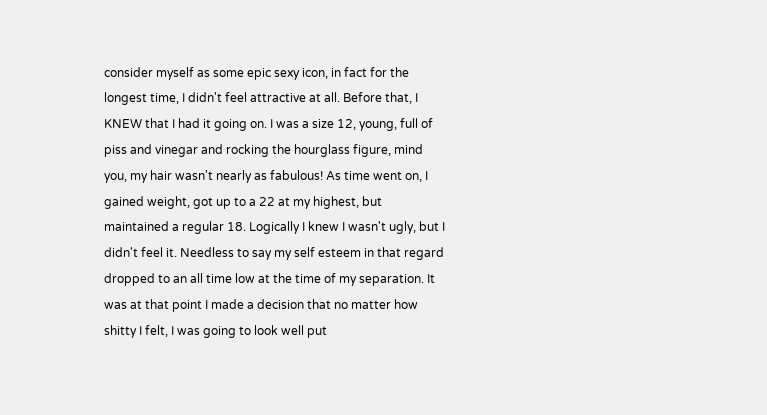consider myself as some epic sexy icon, in fact for the longest time, I didn't feel attractive at all. Before that, I KNEW that I had it going on. I was a size 12, young, full of piss and vinegar and rocking the hourglass figure, mind you, my hair wasn't nearly as fabulous! As time went on, I gained weight, got up to a 22 at my highest, but maintained a regular 18. Logically I knew I wasn't ugly, but I didn't feel it. Needless to say my self esteem in that regard dropped to an all time low at the time of my separation. It was at that point I made a decision that no matter how shitty I felt, I was going to look well put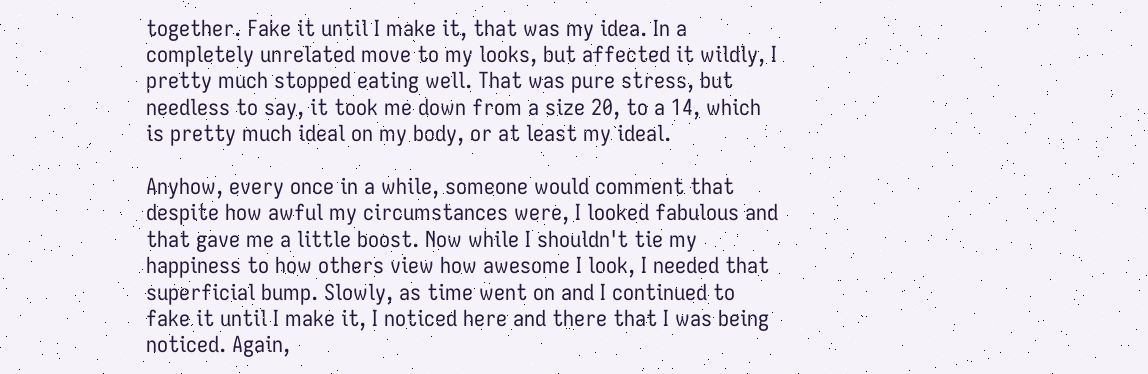together. Fake it until I make it, that was my idea. In a completely unrelated move to my looks, but affected it wildly, I pretty much stopped eating well. That was pure stress, but needless to say, it took me down from a size 20, to a 14, which is pretty much ideal on my body, or at least my ideal.

Anyhow, every once in a while, someone would comment that despite how awful my circumstances were, I looked fabulous and that gave me a little boost. Now while I shouldn't tie my happiness to how others view how awesome I look, I needed that superficial bump. Slowly, as time went on and I continued to fake it until I make it, I noticed here and there that I was being noticed. Again,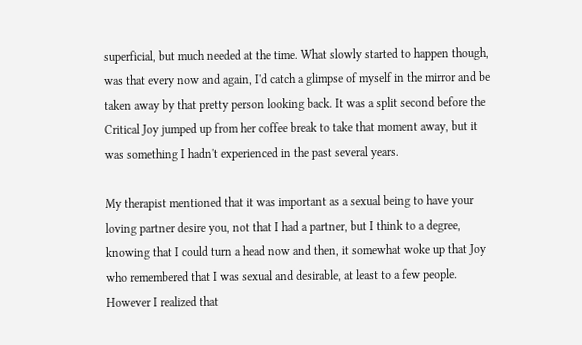superficial, but much needed at the time. What slowly started to happen though, was that every now and again, I'd catch a glimpse of myself in the mirror and be taken away by that pretty person looking back. It was a split second before the Critical Joy jumped up from her coffee break to take that moment away, but it was something I hadn't experienced in the past several years.

My therapist mentioned that it was important as a sexual being to have your loving partner desire you, not that I had a partner, but I think to a degree, knowing that I could turn a head now and then, it somewhat woke up that Joy who remembered that I was sexual and desirable, at least to a few people. However I realized that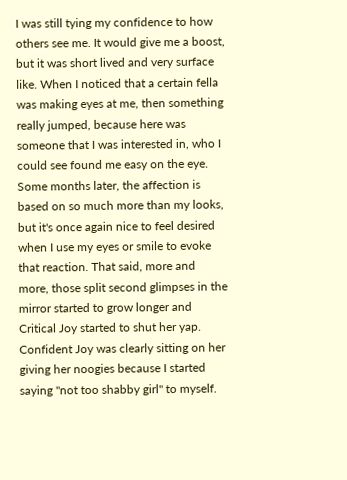I was still tying my confidence to how others see me. It would give me a boost, but it was short lived and very surface like. When I noticed that a certain fella was making eyes at me, then something really jumped, because here was someone that I was interested in, who I could see found me easy on the eye. Some months later, the affection is based on so much more than my looks, but it's once again nice to feel desired when I use my eyes or smile to evoke that reaction. That said, more and more, those split second glimpses in the mirror started to grow longer and Critical Joy started to shut her yap. Confident Joy was clearly sitting on her giving her noogies because I started saying "not too shabby girl" to myself.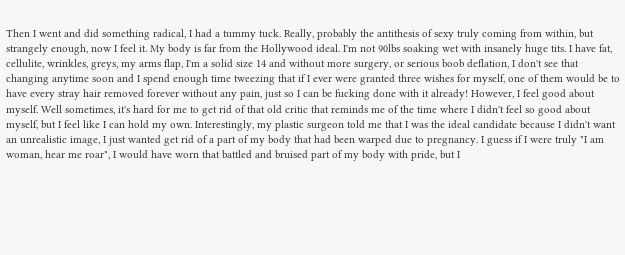Then I went and did something radical, I had a tummy tuck. Really, probably the antithesis of sexy truly coming from within, but strangely enough, now I feel it. My body is far from the Hollywood ideal. I'm not 90lbs soaking wet with insanely huge tits. I have fat, cellulite, wrinkles, greys, my arms flap, I'm a solid size 14 and without more surgery, or serious boob deflation, I don't see that changing anytime soon and I spend enough time tweezing that if I ever were granted three wishes for myself, one of them would be to have every stray hair removed forever without any pain, just so I can be fucking done with it already! However, I feel good about myself. Well sometimes, it's hard for me to get rid of that old critic that reminds me of the time where I didn't feel so good about myself, but I feel like I can hold my own. Interestingly, my plastic surgeon told me that I was the ideal candidate because I didn't want an unrealistic image, I just wanted get rid of a part of my body that had been warped due to pregnancy. I guess if I were truly "I am woman, hear me roar", I would have worn that battled and bruised part of my body with pride, but I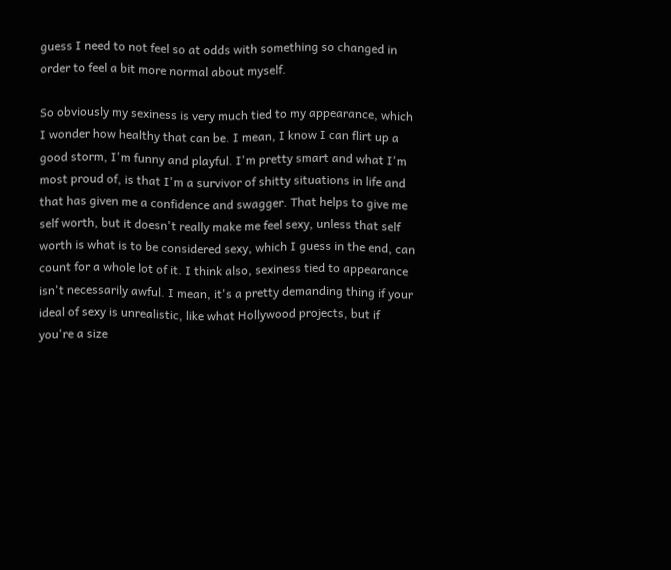guess I need to not feel so at odds with something so changed in order to feel a bit more normal about myself.

So obviously my sexiness is very much tied to my appearance, which I wonder how healthy that can be. I mean, I know I can flirt up a good storm, I'm funny and playful. I'm pretty smart and what I'm most proud of, is that I'm a survivor of shitty situations in life and that has given me a confidence and swagger. That helps to give me self worth, but it doesn't really make me feel sexy, unless that self worth is what is to be considered sexy, which I guess in the end, can count for a whole lot of it. I think also, sexiness tied to appearance isn't necessarily awful. I mean, it's a pretty demanding thing if your ideal of sexy is unrealistic, like what Hollywood projects, but if you're a size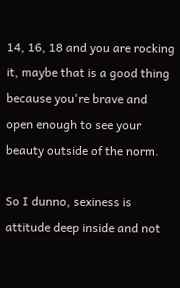14, 16, 18 and you are rocking it, maybe that is a good thing because you're brave and open enough to see your beauty outside of the norm.

So I dunno, sexiness is attitude deep inside and not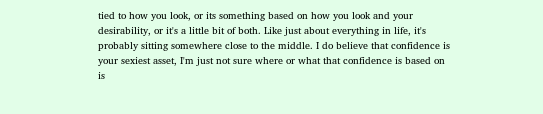tied to how you look, or its something based on how you look and your desirability, or it's a little bit of both. Like just about everything in life, it's probably sitting somewhere close to the middle. I do believe that confidence is your sexiest asset, I'm just not sure where or what that confidence is based on is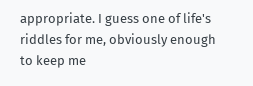appropriate. I guess one of life's riddles for me, obviously enough to keep me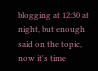blogging at 12:30 at night, but enough said on the topic, now it's time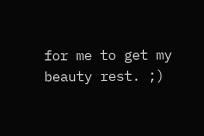for me to get my beauty rest. ;)